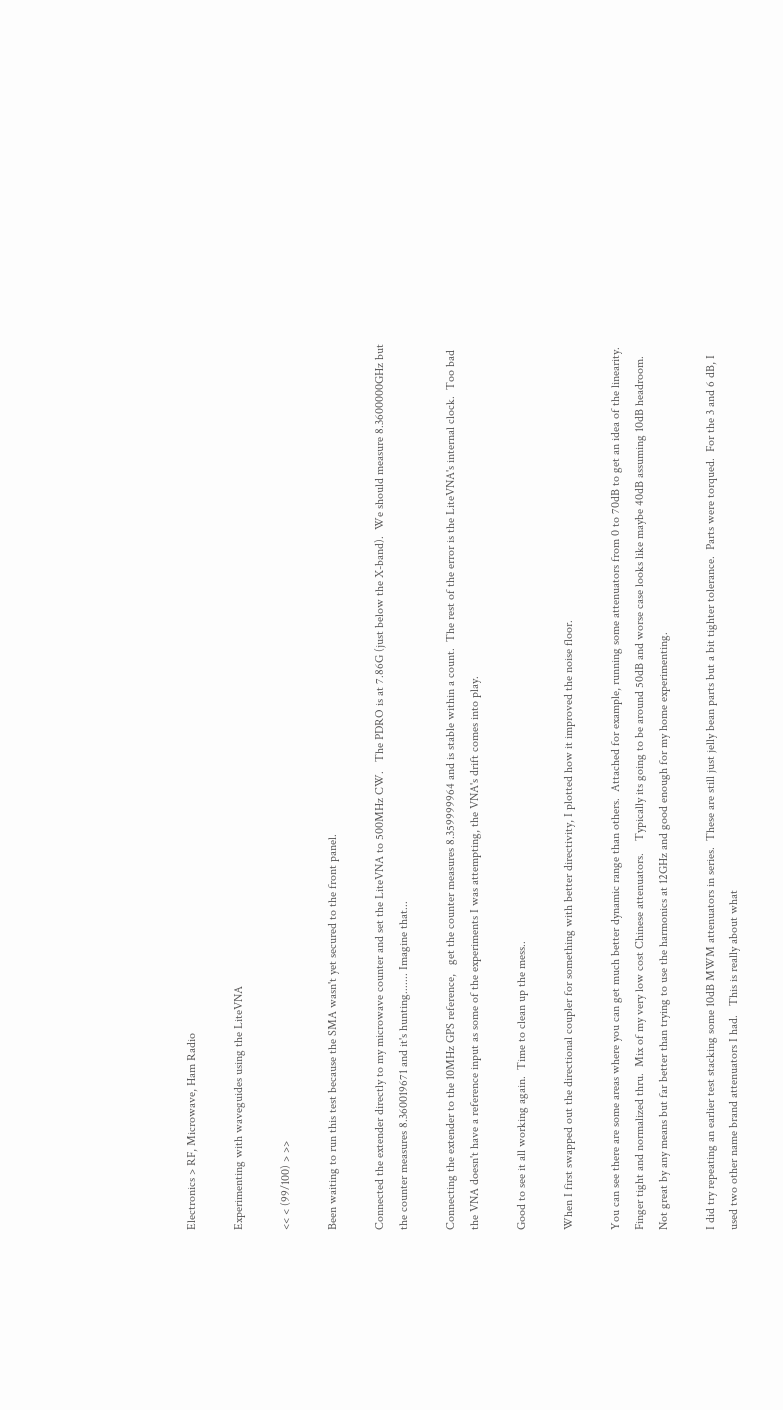Electronics > RF, Microwave, Ham Radio

Experimenting with waveguides using the LiteVNA

<< < (99/100) > >>

Been waiting to run this test because the SMA wasn't yet secured to the front panel.

Connected the extender directly to my microwave counter and set the LiteVNA to 500MHz CW.   The PDRO is at 7.86G (just below the X-band).  We should measure 8.3600000GHz but the counter measures 8.360019671 and it's hunting....... Imagine that...

Connecting the extender to the 10MHz GPS reference,   get the counter measures 8.359999964 and is stable within a count.  The rest of the error is the LiteVNA's internal clock.  Too bad the VNA doesn't have a reference input as some of the experiments I was attempting, the VNA's drift comes into play.

Good to see it all working again.  Time to clean up the mess..

When I first swapped out the directional coupler for something with better directivity, I plotted how it improved the noise floor.

You can see there are some areas where you can get much better dynamic range than others.  Attached for example, running some attenuators from 0 to 70dB to get an idea of the linearity.   Finger tight and normalized thru.  Mix of my very low cost Chinese attenuators.    Typically its going to be around 50dB and worse case looks like maybe 40dB assuming 10dB headroom.    Not great by any means but far better than trying to use the harmonics at 12GHz and good enough for my home experimenting.

I did try repeating an earlier test stacking some 10dB MWM attenuators in series.  These are still just jelly bean parts but a bit tighter tolerance.  Parts were torqued.  For the 3 and 6 dB, I used two other name brand attenuators I had.   This is really about what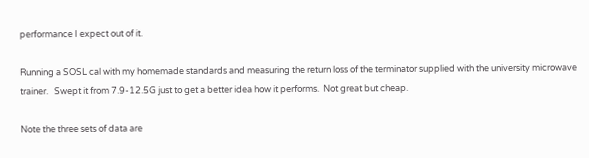performance I expect out of it.

Running a SOSL cal with my homemade standards and measuring the return loss of the terminator supplied with the university microwave trainer.   Swept it from 7.9-12.5G just to get a better idea how it performs.  Not great but cheap.

Note the three sets of data are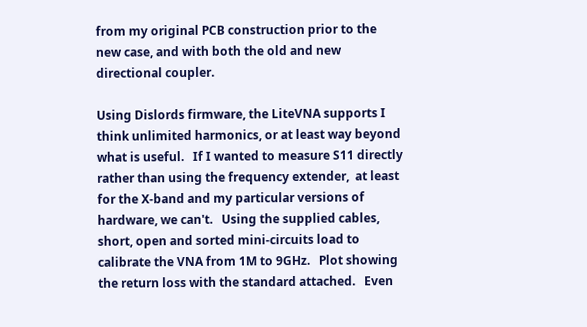from my original PCB construction prior to the new case, and with both the old and new directional coupler.

Using Dislords firmware, the LiteVNA supports I think unlimited harmonics, or at least way beyond what is useful.   If I wanted to measure S11 directly rather than using the frequency extender,  at least for the X-band and my particular versions of hardware, we can't.   Using the supplied cables, short, open and sorted mini-circuits load to calibrate the VNA from 1M to 9GHz.   Plot showing the return loss with the standard attached.   Even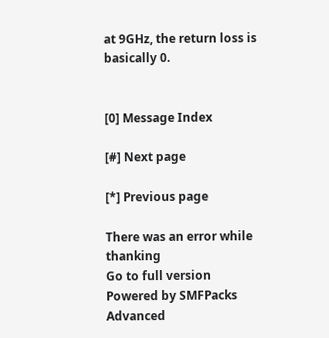at 9GHz, the return loss is basically 0.


[0] Message Index

[#] Next page

[*] Previous page

There was an error while thanking
Go to full version
Powered by SMFPacks Advanced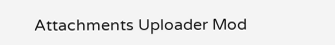Attachments Uploader Mod